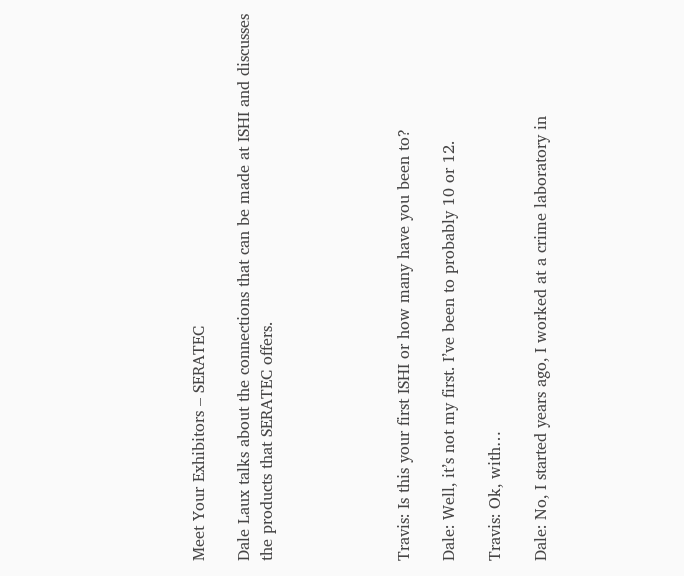Meet Your Exhibitors – SERATEC

Dale Laux talks about the connections that can be made at ISHI and discusses the products that SERATEC offers.





Travis: Is this your first ISHI or how many have you been to?

Dale: Well, it’s not my first. I’ve been to probably 10 or 12.

Travis: Ok, with…

Dale: No, I started years ago, I worked at a crime laboratory in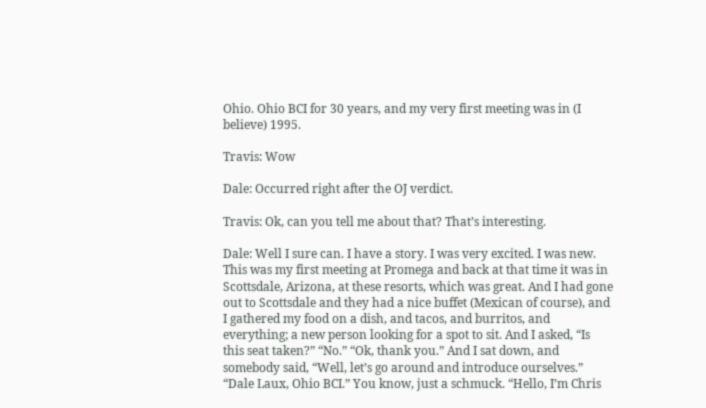Ohio. Ohio BCI for 30 years, and my very first meeting was in (I believe) 1995.

Travis: Wow

Dale: Occurred right after the OJ verdict.

Travis: Ok, can you tell me about that? That’s interesting.

Dale: Well I sure can. I have a story. I was very excited. I was new. This was my first meeting at Promega and back at that time it was in Scottsdale, Arizona, at these resorts, which was great. And I had gone out to Scottsdale and they had a nice buffet (Mexican of course), and I gathered my food on a dish, and tacos, and burritos, and everything; a new person looking for a spot to sit. And I asked, “Is this seat taken?” “No.” “Ok, thank you.” And I sat down, and somebody said, “Well, let’s go around and introduce ourselves.” “Dale Laux, Ohio BCI.” You know, just a schmuck. “Hello, I’m Chris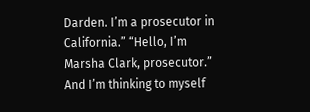Darden. I’m a prosecutor in California.” “Hello, I’m Marsha Clark, prosecutor.” And I’m thinking to myself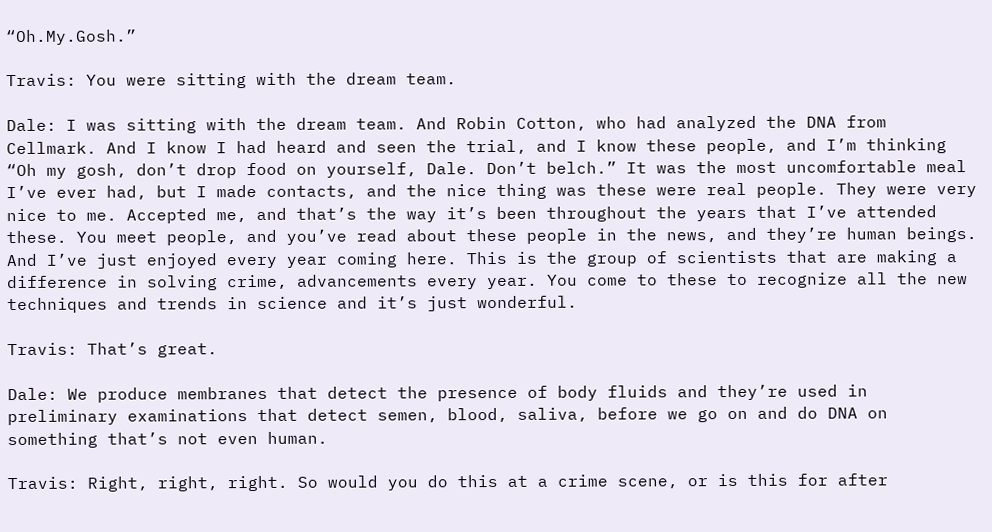“Oh.My.Gosh.”

Travis: You were sitting with the dream team.

Dale: I was sitting with the dream team. And Robin Cotton, who had analyzed the DNA from Cellmark. And I know I had heard and seen the trial, and I know these people, and I’m thinking “Oh my gosh, don’t drop food on yourself, Dale. Don’t belch.” It was the most uncomfortable meal I’ve ever had, but I made contacts, and the nice thing was these were real people. They were very nice to me. Accepted me, and that’s the way it’s been throughout the years that I’ve attended these. You meet people, and you’ve read about these people in the news, and they’re human beings. And I’ve just enjoyed every year coming here. This is the group of scientists that are making a difference in solving crime, advancements every year. You come to these to recognize all the new techniques and trends in science and it’s just wonderful.

Travis: That’s great.

Dale: We produce membranes that detect the presence of body fluids and they’re used in preliminary examinations that detect semen, blood, saliva, before we go on and do DNA on something that’s not even human.

Travis: Right, right, right. So would you do this at a crime scene, or is this for after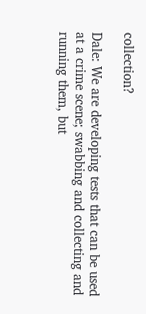collection?

Dale: We are developing tests that can be used at a crime scene; swabbing and collecting and running them, but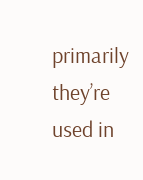primarily they’re used in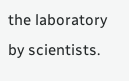the laboratory by scientists.